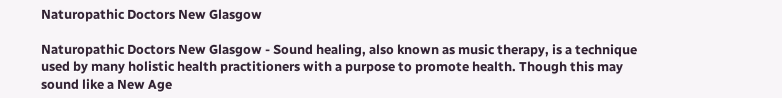Naturopathic Doctors New Glasgow

Naturopathic Doctors New Glasgow - Sound healing, also known as music therapy, is a technique used by many holistic health practitioners with a purpose to promote health. Though this may sound like a New Age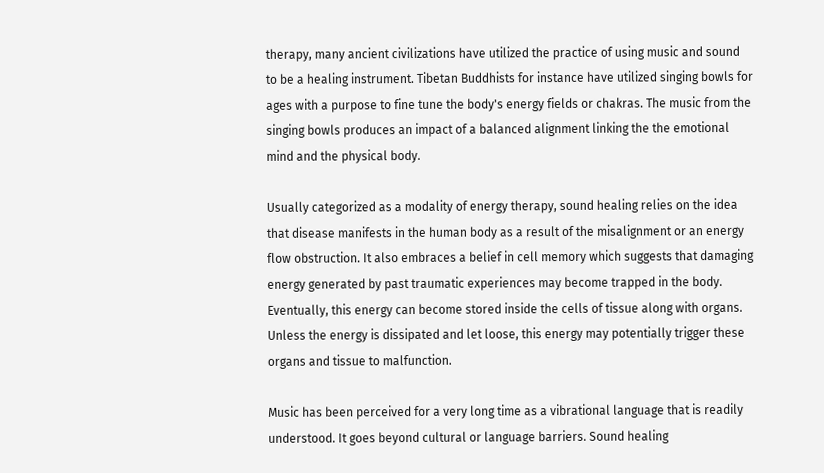therapy, many ancient civilizations have utilized the practice of using music and sound to be a healing instrument. Tibetan Buddhists for instance have utilized singing bowls for ages with a purpose to fine tune the body's energy fields or chakras. The music from the singing bowls produces an impact of a balanced alignment linking the the emotional mind and the physical body.

Usually categorized as a modality of energy therapy, sound healing relies on the idea that disease manifests in the human body as a result of the misalignment or an energy flow obstruction. It also embraces a belief in cell memory which suggests that damaging energy generated by past traumatic experiences may become trapped in the body. Eventually, this energy can become stored inside the cells of tissue along with organs. Unless the energy is dissipated and let loose, this energy may potentially trigger these organs and tissue to malfunction.

Music has been perceived for a very long time as a vibrational language that is readily understood. It goes beyond cultural or language barriers. Sound healing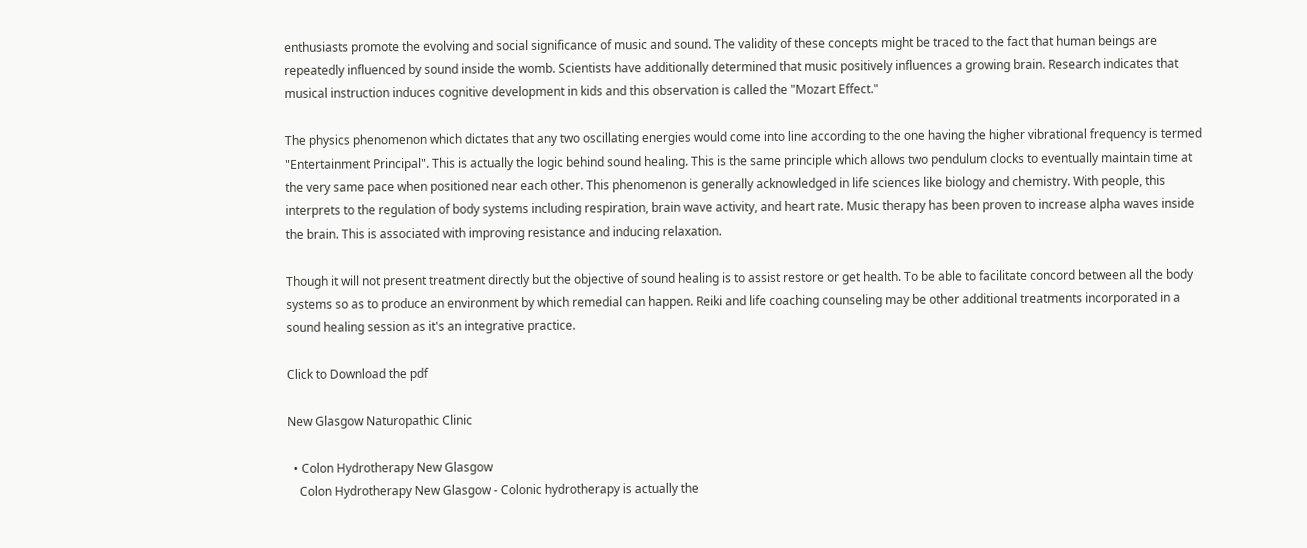enthusiasts promote the evolving and social significance of music and sound. The validity of these concepts might be traced to the fact that human beings are repeatedly influenced by sound inside the womb. Scientists have additionally determined that music positively influences a growing brain. Research indicates that musical instruction induces cognitive development in kids and this observation is called the "Mozart Effect."

The physics phenomenon which dictates that any two oscillating energies would come into line according to the one having the higher vibrational frequency is termed "Entertainment Principal". This is actually the logic behind sound healing. This is the same principle which allows two pendulum clocks to eventually maintain time at the very same pace when positioned near each other. This phenomenon is generally acknowledged in life sciences like biology and chemistry. With people, this interprets to the regulation of body systems including respiration, brain wave activity, and heart rate. Music therapy has been proven to increase alpha waves inside the brain. This is associated with improving resistance and inducing relaxation.

Though it will not present treatment directly but the objective of sound healing is to assist restore or get health. To be able to facilitate concord between all the body systems so as to produce an environment by which remedial can happen. Reiki and life coaching counseling may be other additional treatments incorporated in a sound healing session as it's an integrative practice.

Click to Download the pdf

New Glasgow Naturopathic Clinic

  • Colon Hydrotherapy New Glasgow
    Colon Hydrotherapy New Glasgow - Colonic hydrotherapy is actually the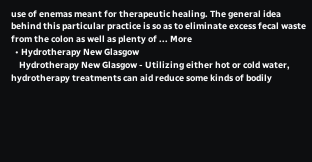use of enemas meant for therapeutic healing. The general idea behind this particular practice is so as to eliminate excess fecal waste from the colon as well as plenty of ... More
  • Hydrotherapy New Glasgow
    Hydrotherapy New Glasgow - Utilizing either hot or cold water, hydrotherapy treatments can aid reduce some kinds of bodily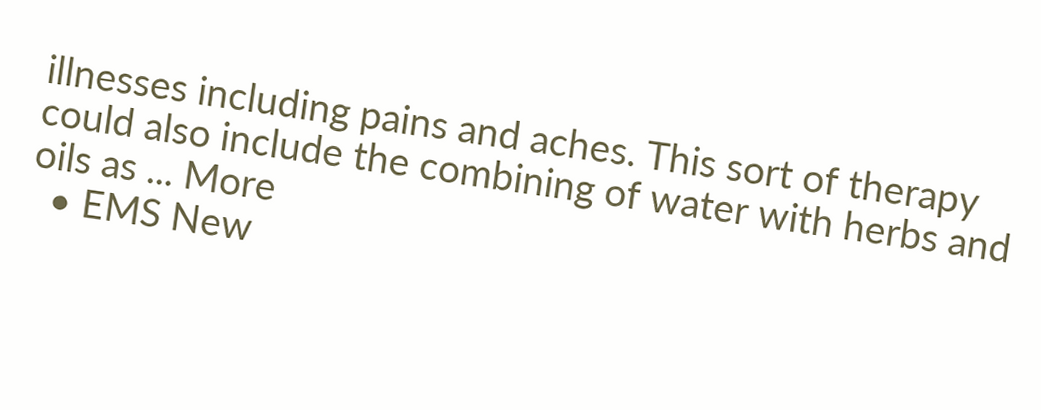illnesses including pains and aches. This sort of therapy could also include the combining of water with herbs and oils as ... More
  • EMS New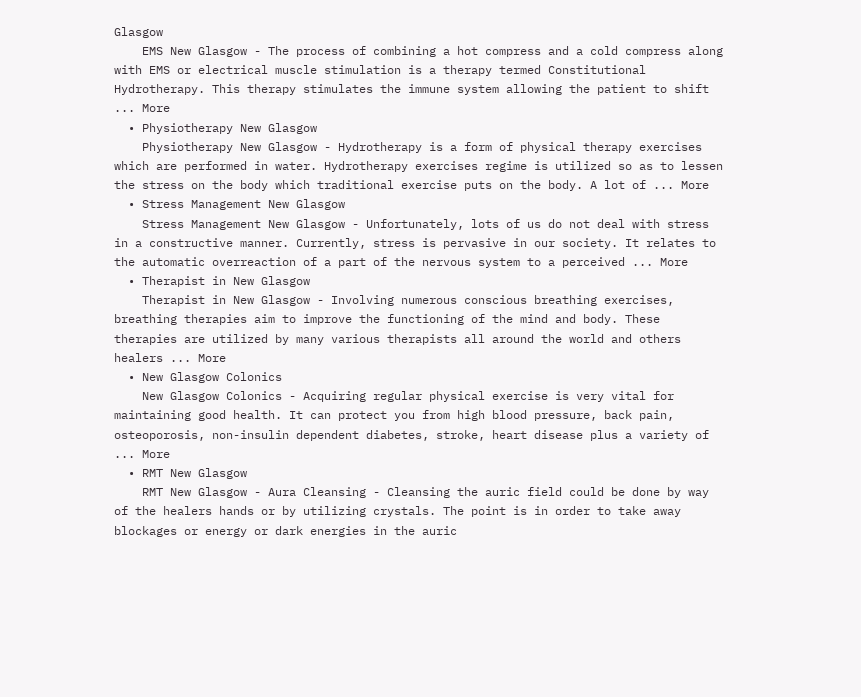Glasgow
    EMS New Glasgow - The process of combining a hot compress and a cold compress along with EMS or electrical muscle stimulation is a therapy termed Constitutional Hydrotherapy. This therapy stimulates the immune system allowing the patient to shift ... More
  • Physiotherapy New Glasgow
    Physiotherapy New Glasgow - Hydrotherapy is a form of physical therapy exercises which are performed in water. Hydrotherapy exercises regime is utilized so as to lessen the stress on the body which traditional exercise puts on the body. A lot of ... More
  • Stress Management New Glasgow
    Stress Management New Glasgow - Unfortunately, lots of us do not deal with stress in a constructive manner. Currently, stress is pervasive in our society. It relates to the automatic overreaction of a part of the nervous system to a perceived ... More
  • Therapist in New Glasgow
    Therapist in New Glasgow - Involving numerous conscious breathing exercises, breathing therapies aim to improve the functioning of the mind and body. These therapies are utilized by many various therapists all around the world and others healers ... More
  • New Glasgow Colonics
    New Glasgow Colonics - Acquiring regular physical exercise is very vital for maintaining good health. It can protect you from high blood pressure, back pain, osteoporosis, non-insulin dependent diabetes, stroke, heart disease plus a variety of ... More
  • RMT New Glasgow
    RMT New Glasgow - Aura Cleansing - Cleansing the auric field could be done by way of the healers hands or by utilizing crystals. The point is in order to take away blockages or energy or dark energies in the auric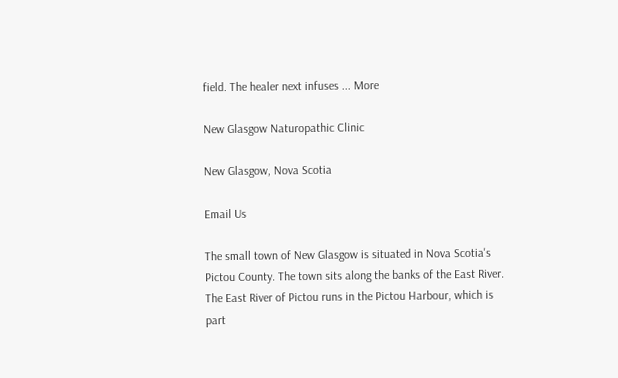field. The healer next infuses ... More

New Glasgow Naturopathic Clinic

New Glasgow, Nova Scotia

Email Us

The small town of New Glasgow is situated in Nova Scotia's Pictou County. The town sits along the banks of the East River. The East River of Pictou runs in the Pictou Harbour, which is part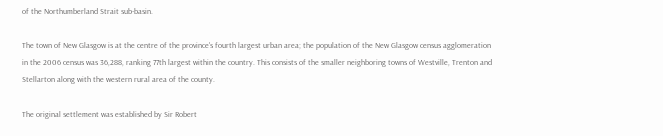of the Northumberland Strait sub-basin.

The town of New Glasgow is at the centre of the province's fourth largest urban area; the population of the New Glasgow census agglomeration in the 2006 census was 36,288, ranking 77th largest within the country. This consists of the smaller neighboring towns of Westville, Trenton and Stellarton along with the western rural area of the county.

The original settlement was established by Sir Robert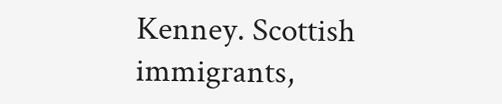Kenney. Scottish immigrants,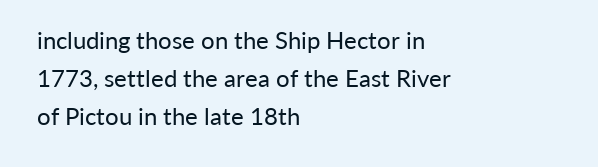including those on the Ship Hector in 1773, settled the area of the East River of Pictou in the late 18th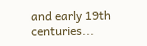and early 19th centuries...